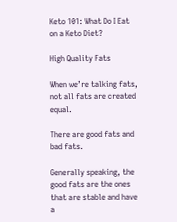Keto 101: What Do I Eat on a Keto Diet?

High Quality Fats

When we’re talking fats, not all fats are created equal.

There are good fats and bad fats.

Generally speaking, the good fats are the ones that are stable and have a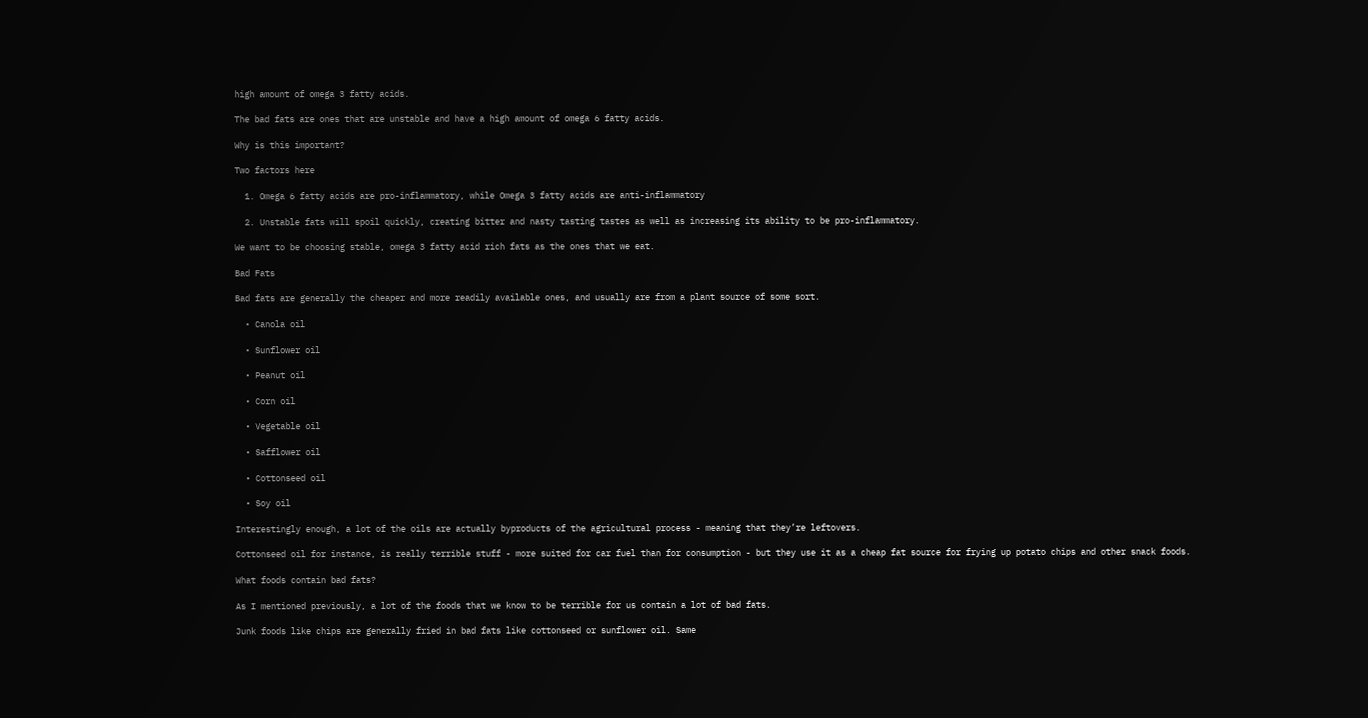high amount of omega 3 fatty acids.

The bad fats are ones that are unstable and have a high amount of omega 6 fatty acids.

Why is this important?

Two factors here

  1. Omega 6 fatty acids are pro-inflammatory, while Omega 3 fatty acids are anti-inflammatory

  2. Unstable fats will spoil quickly, creating bitter and nasty tasting tastes as well as increasing its ability to be pro-inflammatory.

We want to be choosing stable, omega 3 fatty acid rich fats as the ones that we eat.

Bad Fats

Bad fats are generally the cheaper and more readily available ones, and usually are from a plant source of some sort.

  • Canola oil

  • Sunflower oil

  • Peanut oil

  • Corn oil

  • Vegetable oil

  • Safflower oil

  • Cottonseed oil

  • Soy oil

Interestingly enough, a lot of the oils are actually byproducts of the agricultural process - meaning that they’re leftovers.

Cottonseed oil for instance, is really terrible stuff - more suited for car fuel than for consumption - but they use it as a cheap fat source for frying up potato chips and other snack foods.

What foods contain bad fats?

As I mentioned previously, a lot of the foods that we know to be terrible for us contain a lot of bad fats.

Junk foods like chips are generally fried in bad fats like cottonseed or sunflower oil. Same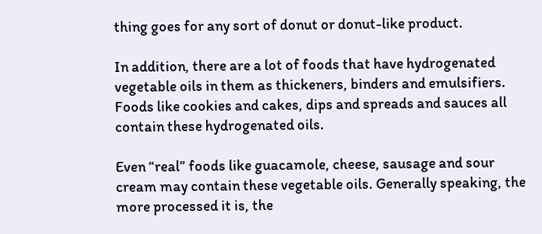thing goes for any sort of donut or donut-like product.

In addition, there are a lot of foods that have hydrogenated vegetable oils in them as thickeners, binders and emulsifiers. Foods like cookies and cakes, dips and spreads and sauces all contain these hydrogenated oils.

Even “real” foods like guacamole, cheese, sausage and sour cream may contain these vegetable oils. Generally speaking, the more processed it is, the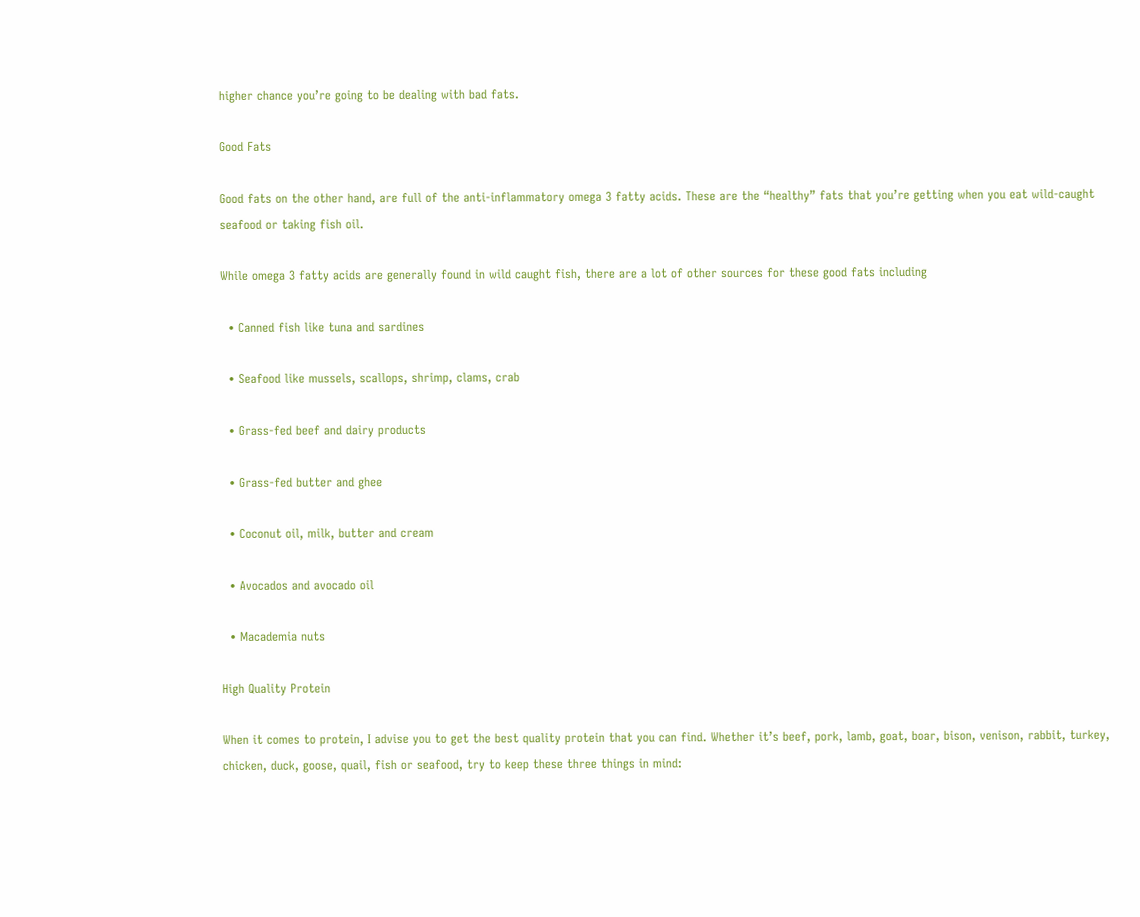higher chance you’re going to be dealing with bad fats.

Good Fats

Good fats on the other hand, are full of the anti-inflammatory omega 3 fatty acids. These are the “healthy” fats that you’re getting when you eat wild-caught seafood or taking fish oil.

While omega 3 fatty acids are generally found in wild caught fish, there are a lot of other sources for these good fats including

  • Canned fish like tuna and sardines

  • Seafood like mussels, scallops, shrimp, clams, crab

  • Grass-fed beef and dairy products

  • Grass-fed butter and ghee

  • Coconut oil, milk, butter and cream

  • Avocados and avocado oil

  • Macademia nuts

High Quality Protein

When it comes to protein, I advise you to get the best quality protein that you can find. Whether it’s beef, pork, lamb, goat, boar, bison, venison, rabbit, turkey, chicken, duck, goose, quail, fish or seafood, try to keep these three things in mind: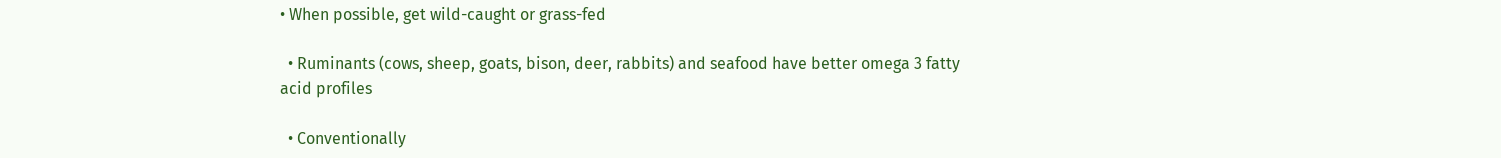• When possible, get wild-caught or grass-fed

  • Ruminants (cows, sheep, goats, bison, deer, rabbits) and seafood have better omega 3 fatty acid profiles

  • Conventionally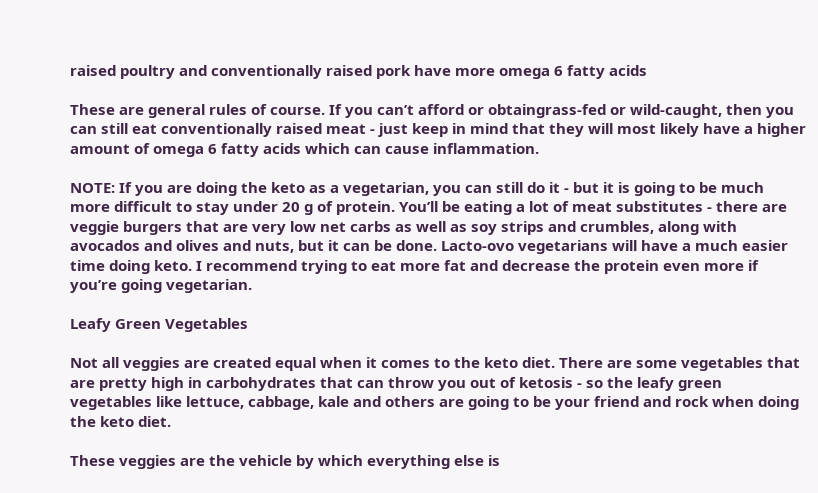raised poultry and conventionally raised pork have more omega 6 fatty acids

These are general rules of course. If you can’t afford or obtaingrass-fed or wild-caught, then you can still eat conventionally raised meat - just keep in mind that they will most likely have a higher amount of omega 6 fatty acids which can cause inflammation.

NOTE: If you are doing the keto as a vegetarian, you can still do it - but it is going to be much more difficult to stay under 20 g of protein. You’ll be eating a lot of meat substitutes - there are veggie burgers that are very low net carbs as well as soy strips and crumbles, along with avocados and olives and nuts, but it can be done. Lacto-ovo vegetarians will have a much easier time doing keto. I recommend trying to eat more fat and decrease the protein even more if you’re going vegetarian.

Leafy Green Vegetables

Not all veggies are created equal when it comes to the keto diet. There are some vegetables that are pretty high in carbohydrates that can throw you out of ketosis - so the leafy green vegetables like lettuce, cabbage, kale and others are going to be your friend and rock when doing the keto diet.

These veggies are the vehicle by which everything else is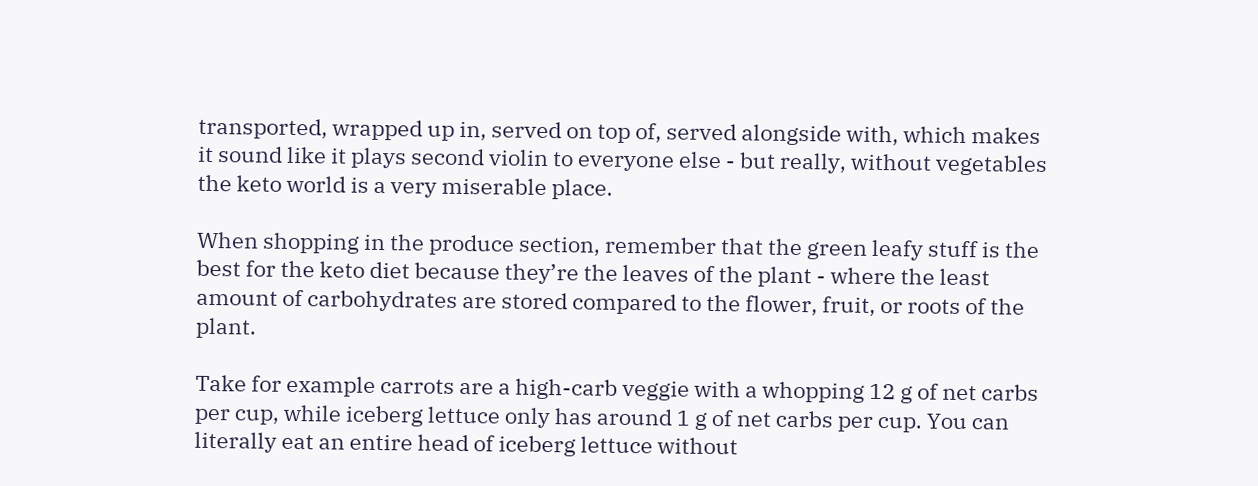transported, wrapped up in, served on top of, served alongside with, which makes it sound like it plays second violin to everyone else - but really, without vegetables the keto world is a very miserable place.

When shopping in the produce section, remember that the green leafy stuff is the best for the keto diet because they’re the leaves of the plant - where the least amount of carbohydrates are stored compared to the flower, fruit, or roots of the plant.

Take for example carrots are a high-carb veggie with a whopping 12 g of net carbs per cup, while iceberg lettuce only has around 1 g of net carbs per cup. You can literally eat an entire head of iceberg lettuce without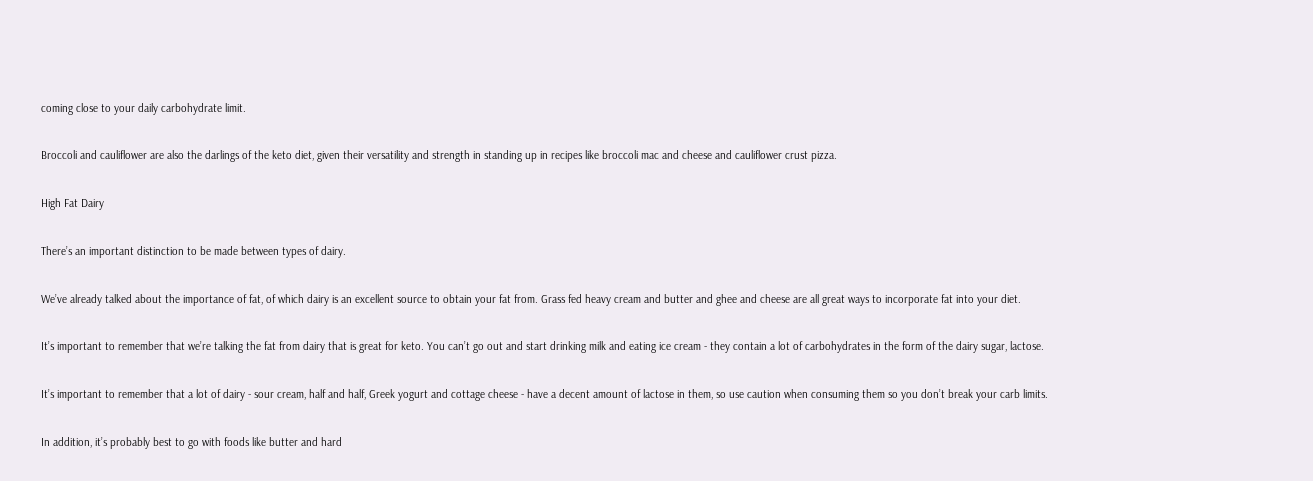coming close to your daily carbohydrate limit.

Broccoli and cauliflower are also the darlings of the keto diet, given their versatility and strength in standing up in recipes like broccoli mac and cheese and cauliflower crust pizza.

High Fat Dairy

There’s an important distinction to be made between types of dairy.

We’ve already talked about the importance of fat, of which dairy is an excellent source to obtain your fat from. Grass fed heavy cream and butter and ghee and cheese are all great ways to incorporate fat into your diet.

It’s important to remember that we’re talking the fat from dairy that is great for keto. You can’t go out and start drinking milk and eating ice cream - they contain a lot of carbohydrates in the form of the dairy sugar, lactose.

It’s important to remember that a lot of dairy - sour cream, half and half, Greek yogurt and cottage cheese - have a decent amount of lactose in them, so use caution when consuming them so you don’t break your carb limits.

In addition, it’s probably best to go with foods like butter and hard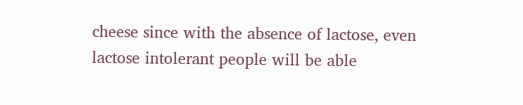cheese since with the absence of lactose, even lactose intolerant people will be able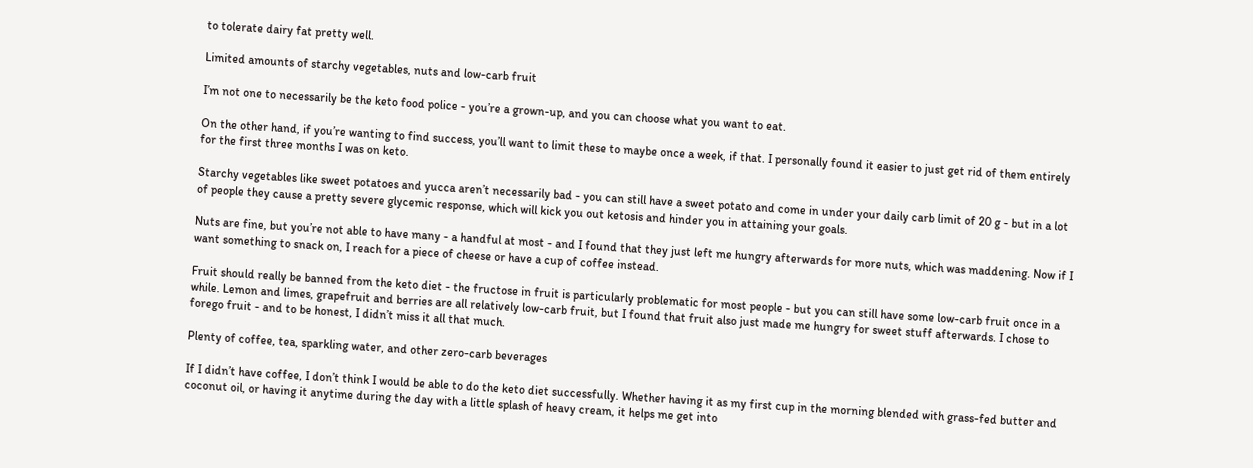to tolerate dairy fat pretty well.

Limited amounts of starchy vegetables, nuts and low-carb fruit

I’m not one to necessarily be the keto food police - you’re a grown-up, and you can choose what you want to eat.

On the other hand, if you’re wanting to find success, you’ll want to limit these to maybe once a week, if that. I personally found it easier to just get rid of them entirely for the first three months I was on keto.

Starchy vegetables like sweet potatoes and yucca aren’t necessarily bad - you can still have a sweet potato and come in under your daily carb limit of 20 g - but in a lot of people they cause a pretty severe glycemic response, which will kick you out ketosis and hinder you in attaining your goals.

Nuts are fine, but you’re not able to have many - a handful at most - and I found that they just left me hungry afterwards for more nuts, which was maddening. Now if I want something to snack on, I reach for a piece of cheese or have a cup of coffee instead.

Fruit should really be banned from the keto diet - the fructose in fruit is particularly problematic for most people - but you can still have some low-carb fruit once in a while. Lemon and limes, grapefruit and berries are all relatively low-carb fruit, but I found that fruit also just made me hungry for sweet stuff afterwards. I chose to forego fruit - and to be honest, I didn’t miss it all that much.

Plenty of coffee, tea, sparkling water, and other zero-carb beverages

If I didn’t have coffee, I don’t think I would be able to do the keto diet successfully. Whether having it as my first cup in the morning blended with grass-fed butter and coconut oil, or having it anytime during the day with a little splash of heavy cream, it helps me get into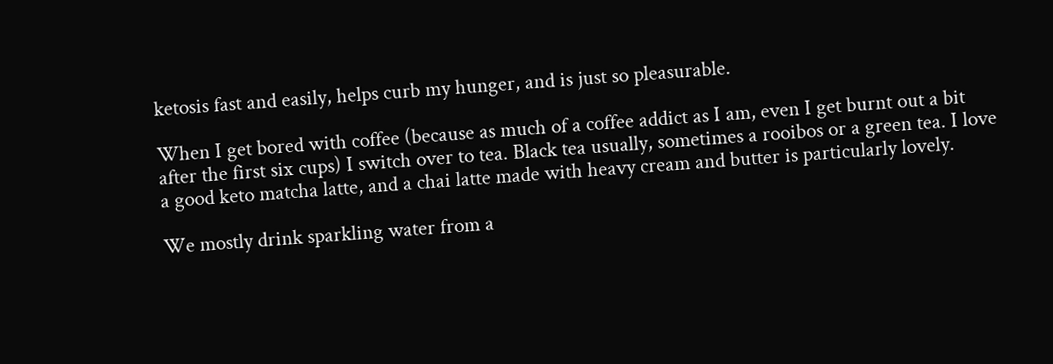ketosis fast and easily, helps curb my hunger, and is just so pleasurable.

When I get bored with coffee (because as much of a coffee addict as I am, even I get burnt out a bit after the first six cups) I switch over to tea. Black tea usually, sometimes a rooibos or a green tea. I love a good keto matcha latte, and a chai latte made with heavy cream and butter is particularly lovely.

We mostly drink sparkling water from a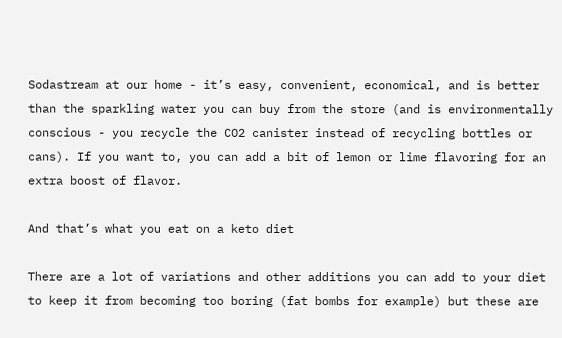Sodastream at our home - it’s easy, convenient, economical, and is better than the sparkling water you can buy from the store (and is environmentally conscious - you recycle the CO2 canister instead of recycling bottles or cans). If you want to, you can add a bit of lemon or lime flavoring for an extra boost of flavor.

And that’s what you eat on a keto diet

There are a lot of variations and other additions you can add to your diet to keep it from becoming too boring (fat bombs for example) but these are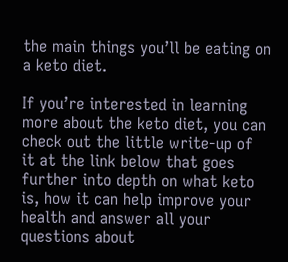the main things you’ll be eating on a keto diet.

If you’re interested in learning more about the keto diet, you can check out the little write-up of it at the link below that goes further into depth on what keto is, how it can help improve your health and answer all your questions about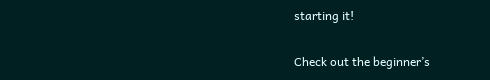starting it!

Check out the beginner’s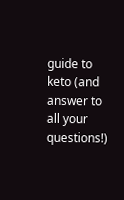guide to keto (and answer to all your questions!)